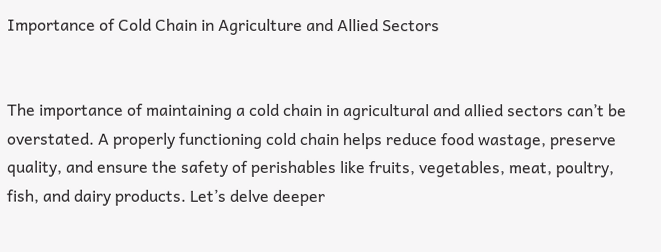Importance of Cold Chain in Agriculture and Allied Sectors


The importance of maintaining a cold chain in agricultural and allied sectors can’t be overstated. A properly functioning cold chain helps reduce food wastage, preserve quality, and ensure the safety of perishables like fruits, vegetables, meat, poultry, fish, and dairy products. Let’s delve deeper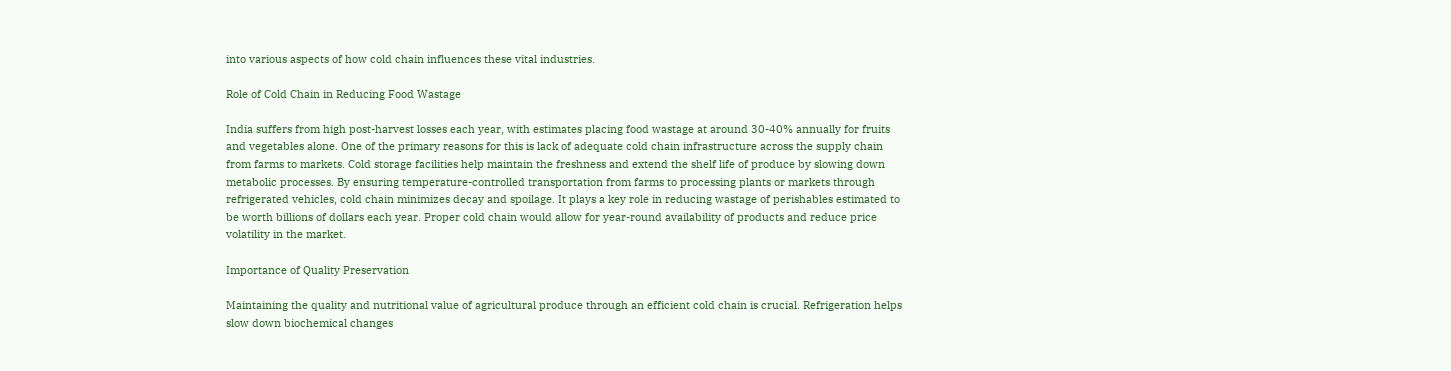into various aspects of how cold chain influences these vital industries.

Role of Cold Chain in Reducing Food Wastage

India suffers from high post-harvest losses each year, with estimates placing food wastage at around 30-40% annually for fruits and vegetables alone. One of the primary reasons for this is lack of adequate cold chain infrastructure across the supply chain from farms to markets. Cold storage facilities help maintain the freshness and extend the shelf life of produce by slowing down metabolic processes. By ensuring temperature-controlled transportation from farms to processing plants or markets through refrigerated vehicles, cold chain minimizes decay and spoilage. It plays a key role in reducing wastage of perishables estimated to be worth billions of dollars each year. Proper cold chain would allow for year-round availability of products and reduce price volatility in the market.

Importance of Quality Preservation

Maintaining the quality and nutritional value of agricultural produce through an efficient cold chain is crucial. Refrigeration helps slow down biochemical changes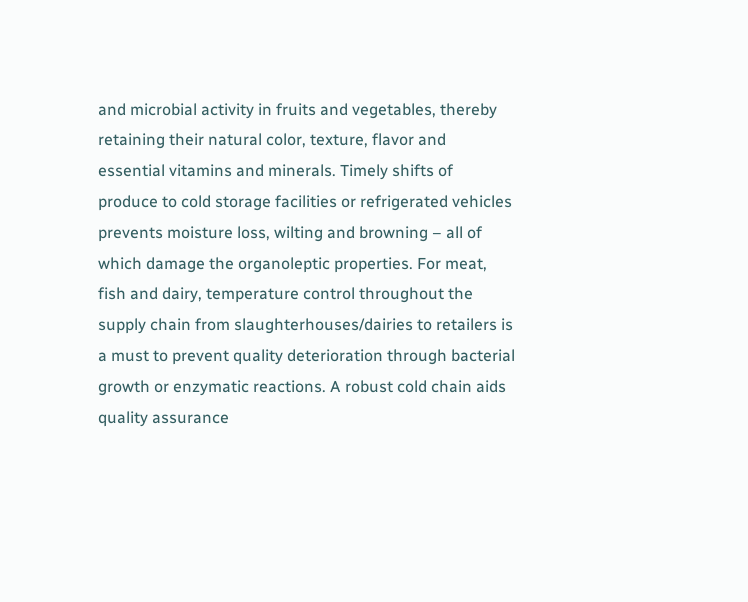and microbial activity in fruits and vegetables, thereby retaining their natural color, texture, flavor and essential vitamins and minerals. Timely shifts of produce to cold storage facilities or refrigerated vehicles prevents moisture loss, wilting and browning – all of which damage the organoleptic properties. For meat, fish and dairy, temperature control throughout the supply chain from slaughterhouses/dairies to retailers is a must to prevent quality deterioration through bacterial growth or enzymatic reactions. A robust cold chain aids quality assurance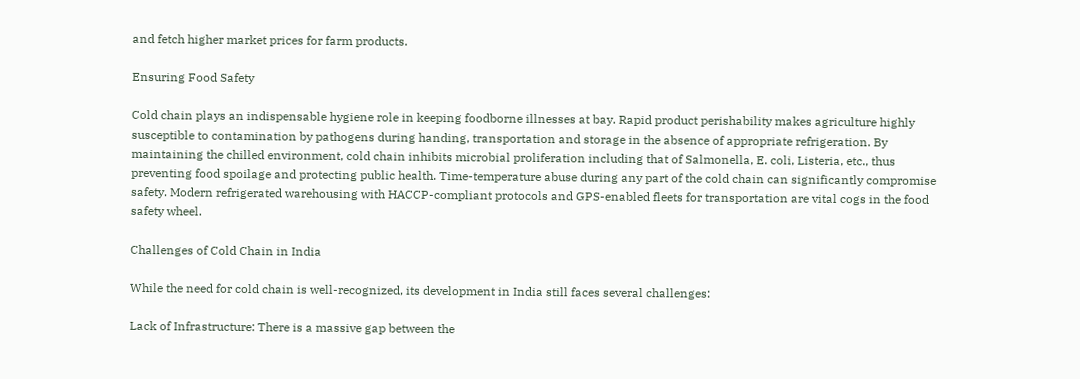and fetch higher market prices for farm products.

Ensuring Food Safety

Cold chain plays an indispensable hygiene role in keeping foodborne illnesses at bay. Rapid product perishability makes agriculture highly susceptible to contamination by pathogens during handing, transportation and storage in the absence of appropriate refrigeration. By maintaining the chilled environment, cold chain inhibits microbial proliferation including that of Salmonella, E. coli, Listeria, etc., thus preventing food spoilage and protecting public health. Time-temperature abuse during any part of the cold chain can significantly compromise safety. Modern refrigerated warehousing with HACCP-compliant protocols and GPS-enabled fleets for transportation are vital cogs in the food safety wheel.

Challenges of Cold Chain in India

While the need for cold chain is well-recognized, its development in India still faces several challenges:

Lack of Infrastructure: There is a massive gap between the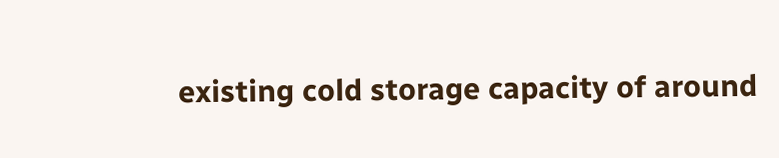existing cold storage capacity of around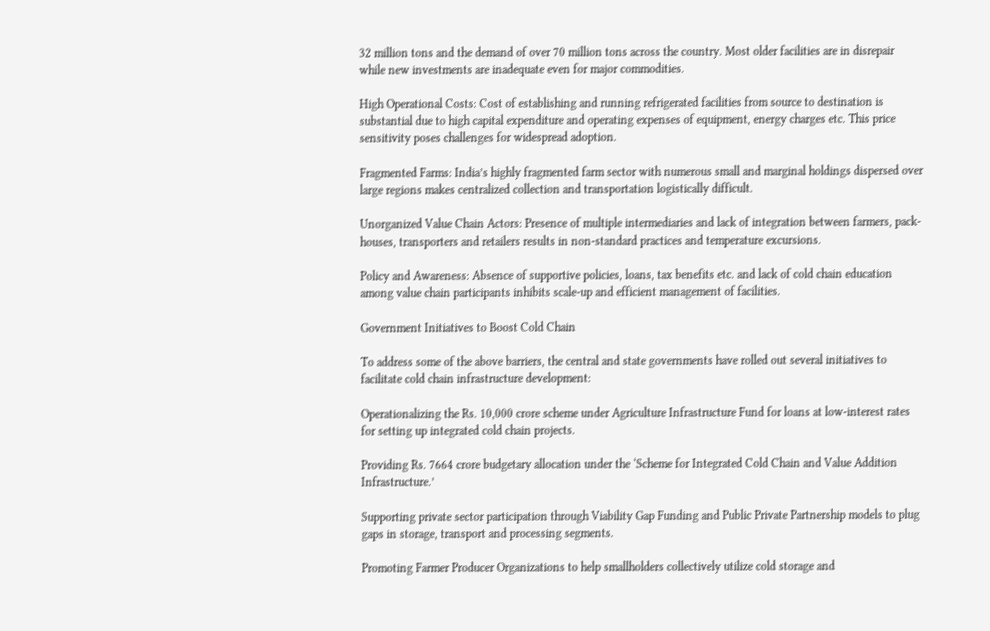32 million tons and the demand of over 70 million tons across the country. Most older facilities are in disrepair while new investments are inadequate even for major commodities.

High Operational Costs: Cost of establishing and running refrigerated facilities from source to destination is substantial due to high capital expenditure and operating expenses of equipment, energy charges etc. This price sensitivity poses challenges for widespread adoption.

Fragmented Farms: India’s highly fragmented farm sector with numerous small and marginal holdings dispersed over large regions makes centralized collection and transportation logistically difficult.

Unorganized Value Chain Actors: Presence of multiple intermediaries and lack of integration between farmers, pack-houses, transporters and retailers results in non-standard practices and temperature excursions.

Policy and Awareness: Absence of supportive policies, loans, tax benefits etc. and lack of cold chain education among value chain participants inhibits scale-up and efficient management of facilities.

Government Initiatives to Boost Cold Chain

To address some of the above barriers, the central and state governments have rolled out several initiatives to facilitate cold chain infrastructure development:

Operationalizing the Rs. 10,000 crore scheme under Agriculture Infrastructure Fund for loans at low-interest rates for setting up integrated cold chain projects.

Providing Rs. 7664 crore budgetary allocation under the ‘Scheme for Integrated Cold Chain and Value Addition Infrastructure.’

Supporting private sector participation through Viability Gap Funding and Public Private Partnership models to plug gaps in storage, transport and processing segments.

Promoting Farmer Producer Organizations to help smallholders collectively utilize cold storage and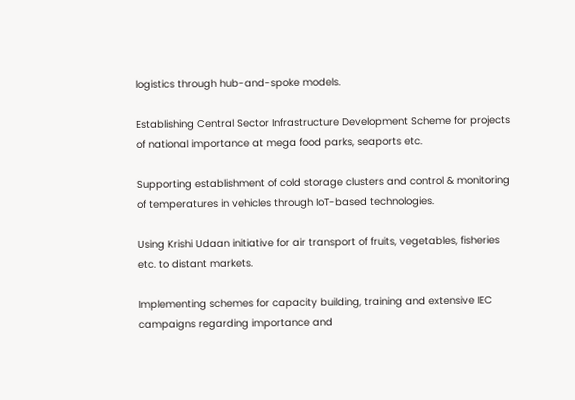logistics through hub-and-spoke models.

Establishing Central Sector Infrastructure Development Scheme for projects of national importance at mega food parks, seaports etc.

Supporting establishment of cold storage clusters and control & monitoring of temperatures in vehicles through IoT-based technologies.

Using Krishi Udaan initiative for air transport of fruits, vegetables, fisheries etc. to distant markets.

Implementing schemes for capacity building, training and extensive IEC campaigns regarding importance and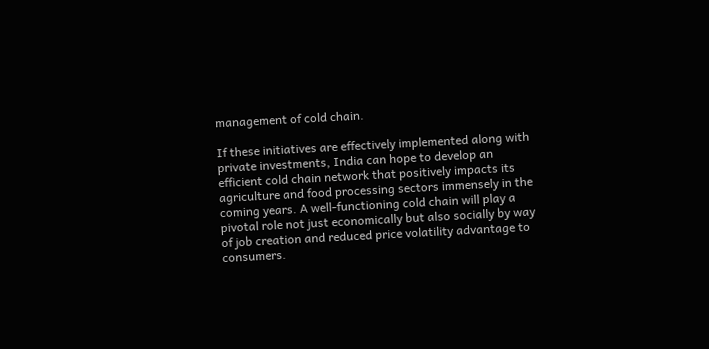management of cold chain.

If these initiatives are effectively implemented along with private investments, India can hope to develop an efficient cold chain network that positively impacts its agriculture and food processing sectors immensely in the coming years. A well-functioning cold chain will play a pivotal role not just economically but also socially by way of job creation and reduced price volatility advantage to consumers.